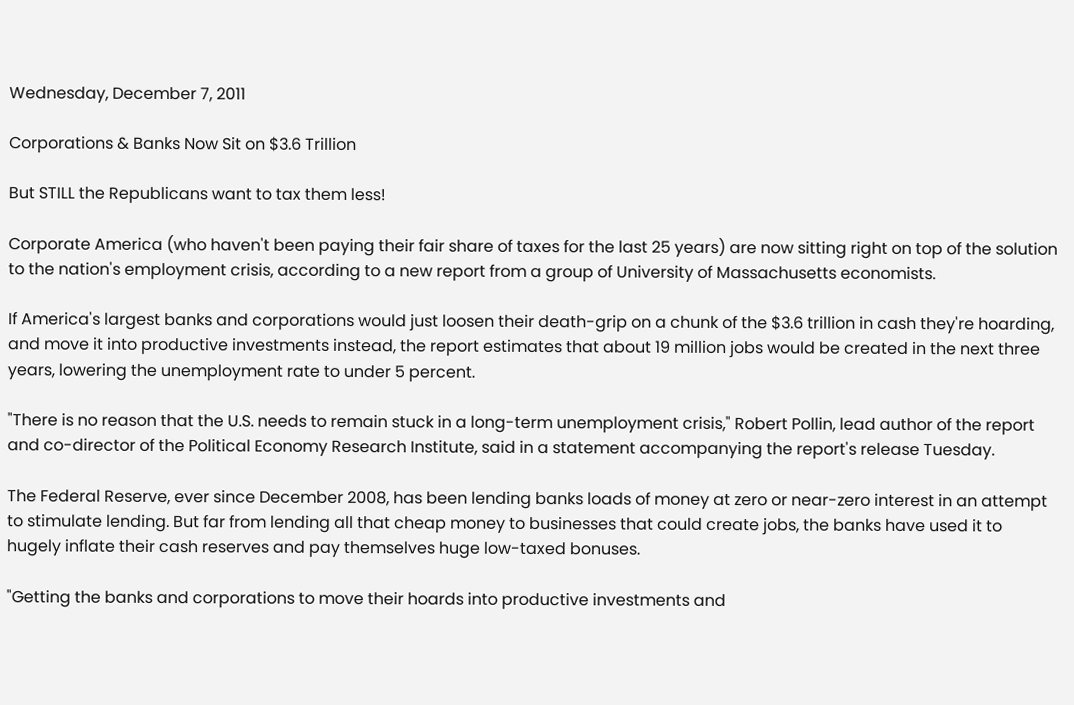Wednesday, December 7, 2011

Corporations & Banks Now Sit on $3.6 Trillion

But STILL the Republicans want to tax them less!

Corporate America (who haven't been paying their fair share of taxes for the last 25 years) are now sitting right on top of the solution to the nation's employment crisis, according to a new report from a group of University of Massachusetts economists.

If America's largest banks and corporations would just loosen their death-grip on a chunk of the $3.6 trillion in cash they're hoarding, and move it into productive investments instead, the report estimates that about 19 million jobs would be created in the next three years, lowering the unemployment rate to under 5 percent.

"There is no reason that the U.S. needs to remain stuck in a long-term unemployment crisis," Robert Pollin, lead author of the report and co-director of the Political Economy Research Institute, said in a statement accompanying the report's release Tuesday.

The Federal Reserve, ever since December 2008, has been lending banks loads of money at zero or near-zero interest in an attempt to stimulate lending. But far from lending all that cheap money to businesses that could create jobs, the banks have used it to hugely inflate their cash reserves and pay themselves huge low-taxed bonuses.

"Getting the banks and corporations to move their hoards into productive investments and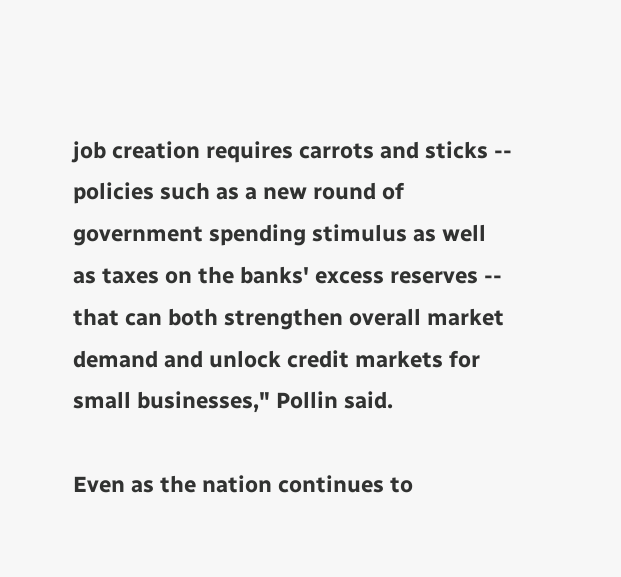job creation requires carrots and sticks -- policies such as a new round of government spending stimulus as well as taxes on the banks' excess reserves -- that can both strengthen overall market demand and unlock credit markets for small businesses," Pollin said.

Even as the nation continues to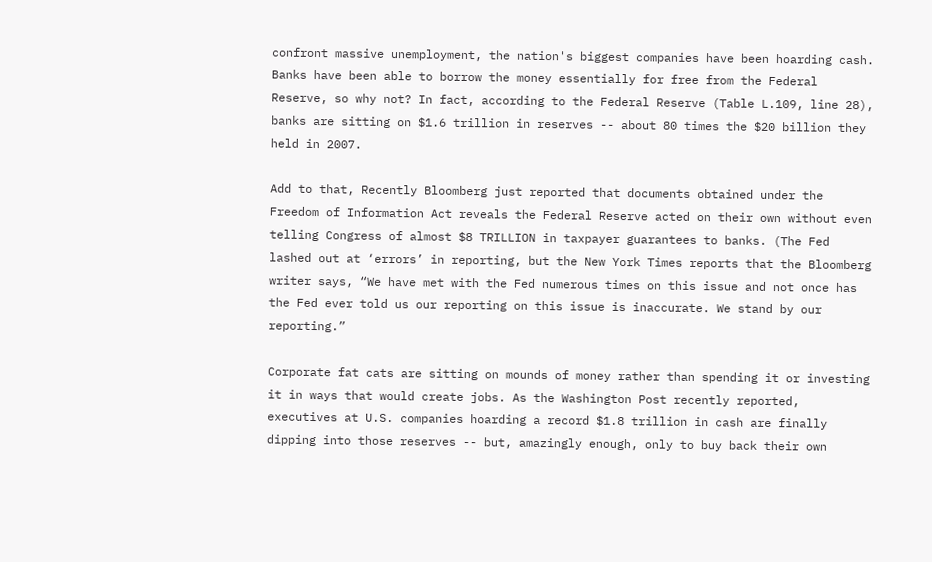confront massive unemployment, the nation's biggest companies have been hoarding cash. Banks have been able to borrow the money essentially for free from the Federal Reserve, so why not? In fact, according to the Federal Reserve (Table L.109, line 28), banks are sitting on $1.6 trillion in reserves -- about 80 times the $20 billion they held in 2007.

Add to that, Recently Bloomberg just reported that documents obtained under the Freedom of Information Act reveals the Federal Reserve acted on their own without even telling Congress of almost $8 TRILLION in taxpayer guarantees to banks. (The Fed lashed out at ‘errors’ in reporting, but the New York Times reports that the Bloomberg writer says, “We have met with the Fed numerous times on this issue and not once has the Fed ever told us our reporting on this issue is inaccurate. We stand by our reporting.”

Corporate fat cats are sitting on mounds of money rather than spending it or investing it in ways that would create jobs. As the Washington Post recently reported, executives at U.S. companies hoarding a record $1.8 trillion in cash are finally dipping into those reserves -- but, amazingly enough, only to buy back their own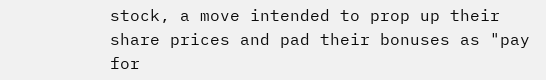stock, a move intended to prop up their share prices and pad their bonuses as "pay for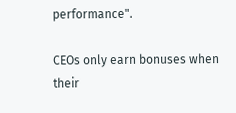performance".

CEOs only earn bonuses when their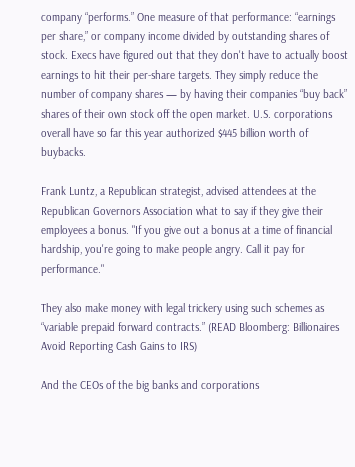company “performs.” One measure of that performance: “earnings per share,” or company income divided by outstanding shares of stock. Execs have figured out that they don't have to actually boost earnings to hit their per-share targets. They simply reduce the number of company shares — by having their companies “buy back” shares of their own stock off the open market. U.S. corporations overall have so far this year authorized $445 billion worth of buybacks.

Frank Luntz, a Republican strategist, advised attendees at the Republican Governors Association what to say if they give their employees a bonus. "If you give out a bonus at a time of financial hardship, you're going to make people angry. Call it pay for performance."

They also make money with legal trickery using such schemes as “variable prepaid forward contracts.” (READ Bloomberg: Billionaires Avoid Reporting Cash Gains to IRS)

And the CEOs of the big banks and corporations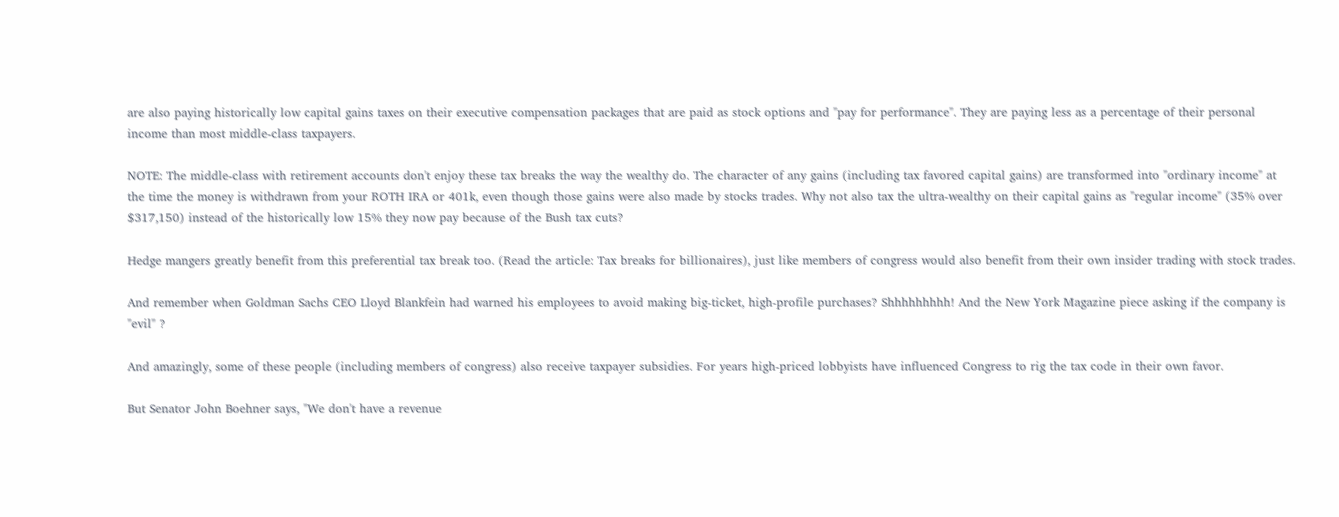are also paying historically low capital gains taxes on their executive compensation packages that are paid as stock options and "pay for performance". They are paying less as a percentage of their personal income than most middle-class taxpayers.

NOTE: The middle-class with retirement accounts don't enjoy these tax breaks the way the wealthy do. The character of any gains (including tax favored capital gains) are transformed into "ordinary income" at the time the money is withdrawn from your ROTH IRA or 401k, even though those gains were also made by stocks trades. Why not also tax the ultra-wealthy on their capital gains as "regular income" (35% over $317,150) instead of the historically low 15% they now pay because of the Bush tax cuts?

Hedge mangers greatly benefit from this preferential tax break too. (Read the article: Tax breaks for billionaires), just like members of congress would also benefit from their own insider trading with stock trades.

And remember when Goldman Sachs CEO Lloyd Blankfein had warned his employees to avoid making big-ticket, high-profile purchases? Shhhhhhhhh! And the New York Magazine piece asking if the company is "evil" ?

And amazingly, some of these people (including members of congress) also receive taxpayer subsidies. For years high-priced lobbyists have influenced Congress to rig the tax code in their own favor.

But Senator John Boehner says, "We don't have a revenue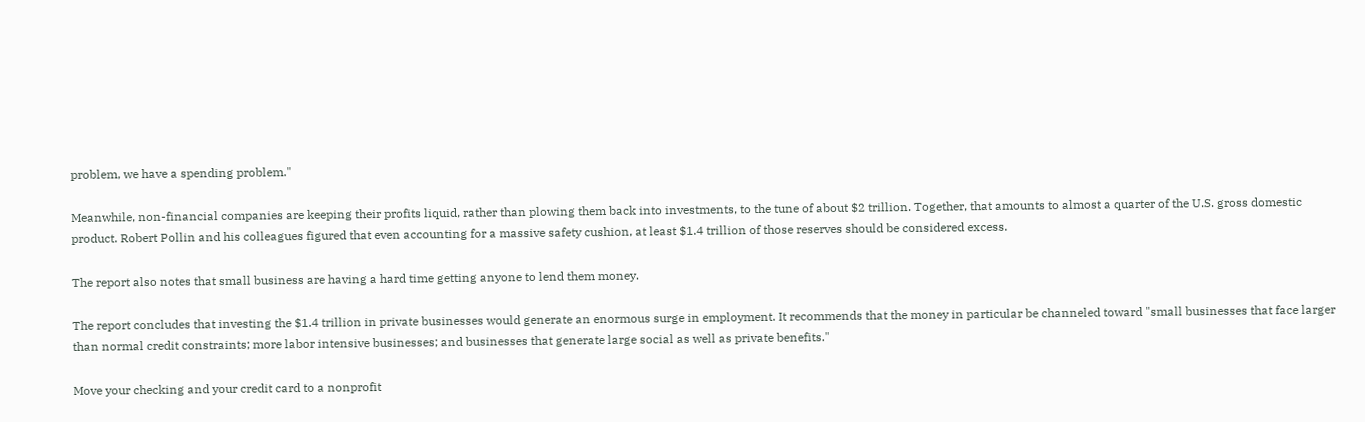problem, we have a spending problem."

Meanwhile, non-financial companies are keeping their profits liquid, rather than plowing them back into investments, to the tune of about $2 trillion. Together, that amounts to almost a quarter of the U.S. gross domestic product. Robert Pollin and his colleagues figured that even accounting for a massive safety cushion, at least $1.4 trillion of those reserves should be considered excess.

The report also notes that small business are having a hard time getting anyone to lend them money.

The report concludes that investing the $1.4 trillion in private businesses would generate an enormous surge in employment. It recommends that the money in particular be channeled toward "small businesses that face larger than normal credit constraints; more labor intensive businesses; and businesses that generate large social as well as private benefits."

Move your checking and your credit card to a nonprofit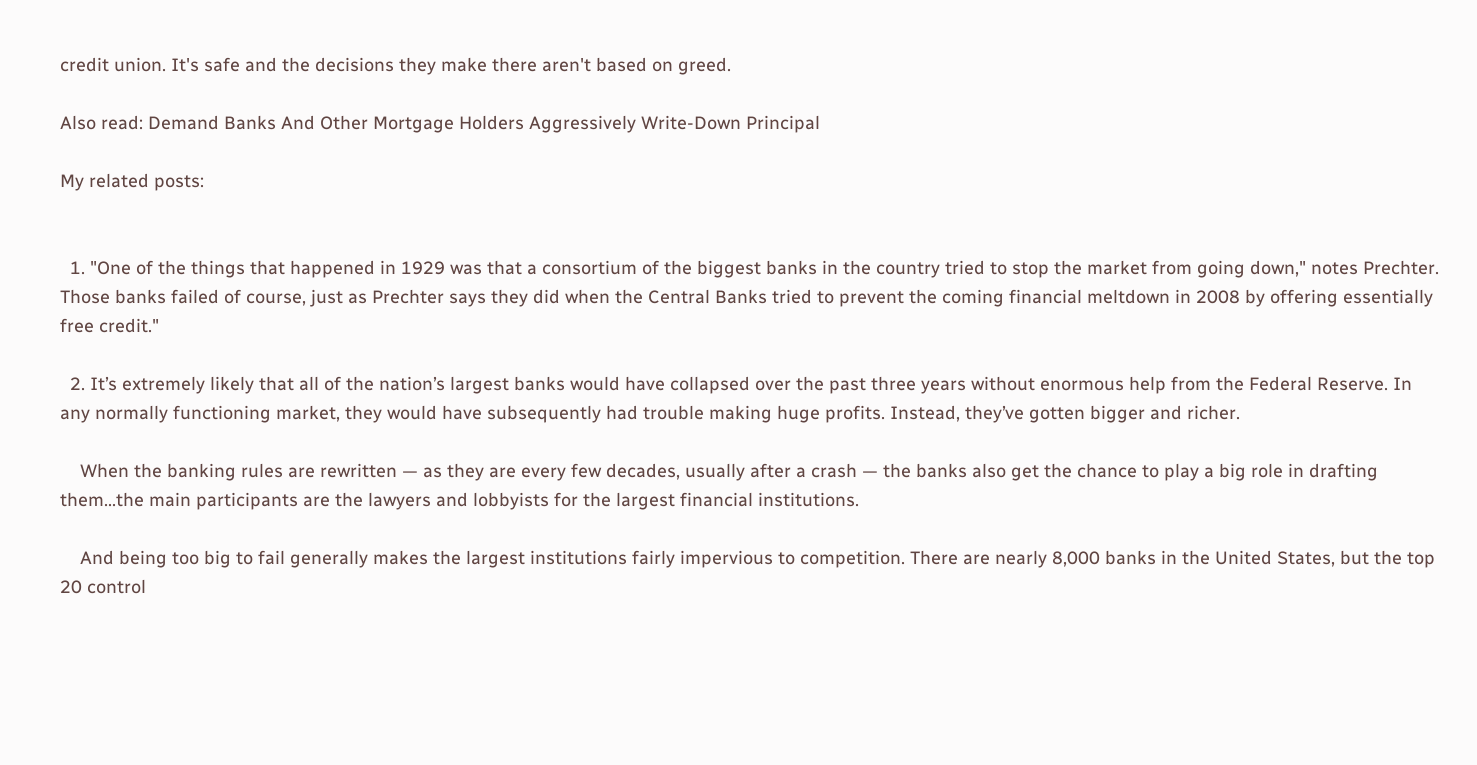credit union. It's safe and the decisions they make there aren't based on greed.

Also read: Demand Banks And Other Mortgage Holders Aggressively Write-Down Principal

My related posts:


  1. "One of the things that happened in 1929 was that a consortium of the biggest banks in the country tried to stop the market from going down," notes Prechter. Those banks failed of course, just as Prechter says they did when the Central Banks tried to prevent the coming financial meltdown in 2008 by offering essentially free credit."

  2. It’s extremely likely that all of the nation’s largest banks would have collapsed over the past three years without enormous help from the Federal Reserve. In any normally functioning market, they would have subsequently had trouble making huge profits. Instead, they’ve gotten bigger and richer.

    When the banking rules are rewritten — as they are every few decades, usually after a crash — the banks also get the chance to play a big role in drafting them...the main participants are the lawyers and lobbyists for the largest financial institutions.

    And being too big to fail generally makes the largest institutions fairly impervious to competition. There are nearly 8,000 banks in the United States, but the top 20 control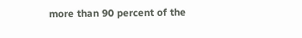more than 90 percent of the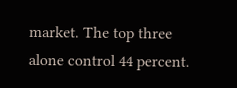market. The top three alone control 44 percent.